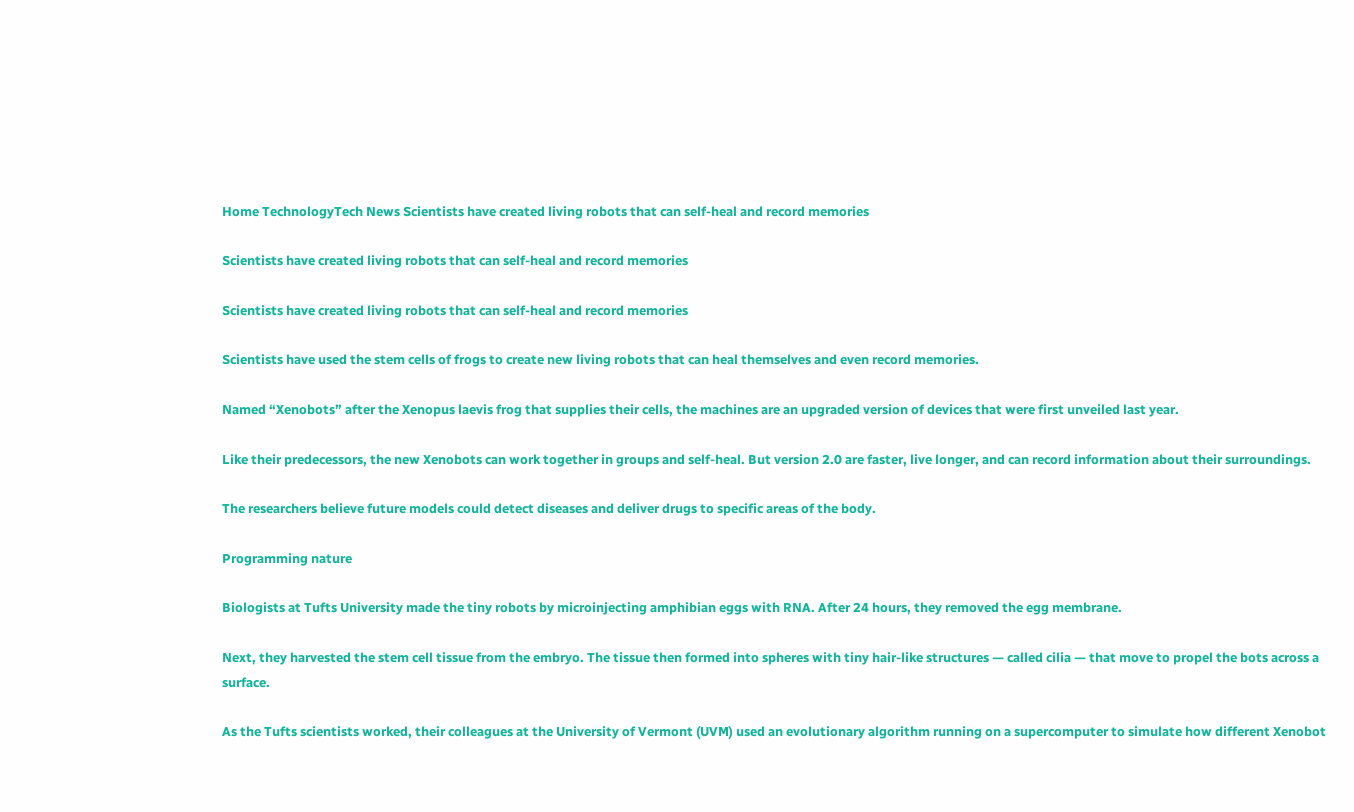Home TechnologyTech News Scientists have created living robots that can self-heal and record memories

Scientists have created living robots that can self-heal and record memories

Scientists have created living robots that can self-heal and record memories

Scientists have used the stem cells of frogs to create new living robots that can heal themselves and even record memories.

Named “Xenobots” after the Xenopus laevis frog that supplies their cells, the machines are an upgraded version of devices that were first unveiled last year.

Like their predecessors, the new Xenobots can work together in groups and self-heal. But version 2.0 are faster, live longer, and can record information about their surroundings.

The researchers believe future models could detect diseases and deliver drugs to specific areas of the body.

Programming nature

Biologists at Tufts University made the tiny robots by microinjecting amphibian eggs with RNA. After 24 hours, they removed the egg membrane.

Next, they harvested the stem cell tissue from the embryo. The tissue then formed into spheres with tiny hair-like structures — called cilia — that move to propel the bots across a surface.

As the Tufts scientists worked, their colleagues at the University of Vermont (UVM) used an evolutionary algorithm running on a supercomputer to simulate how different Xenobot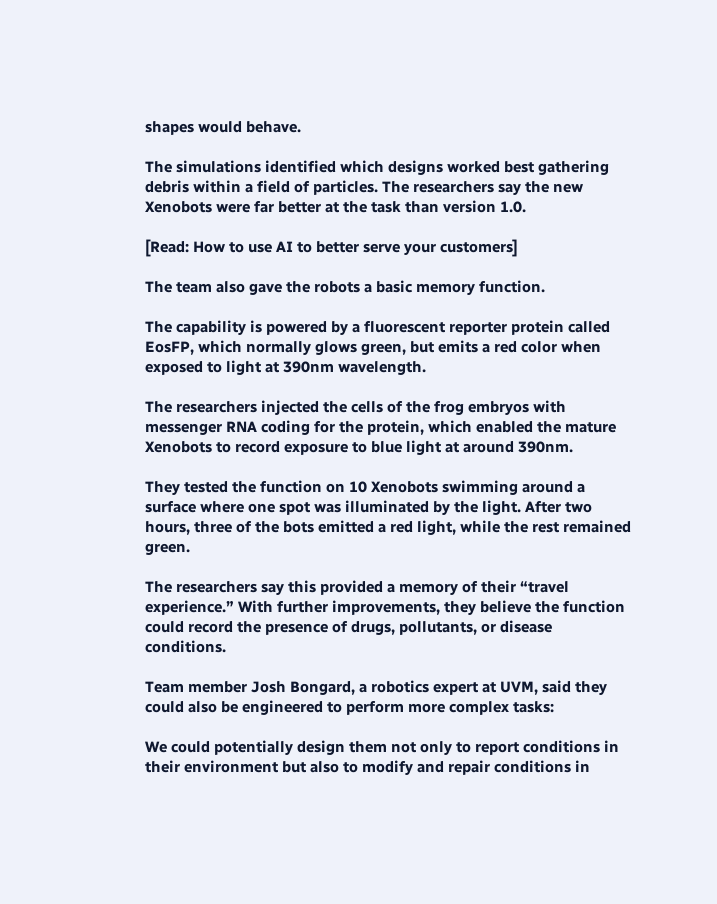shapes would behave.

The simulations identified which designs worked best gathering debris within a field of particles. The researchers say the new Xenobots were far better at the task than version 1.0.

[Read: How to use AI to better serve your customers]

The team also gave the robots a basic memory function.

The capability is powered by a fluorescent reporter protein called EosFP, which normally glows green, but emits a red color when exposed to light at 390nm wavelength.

The researchers injected the cells of the frog embryos with messenger RNA coding for the protein, which enabled the mature Xenobots to record exposure to blue light at around 390nm.

They tested the function on 10 Xenobots swimming around a surface where one spot was illuminated by the light. After two hours, three of the bots emitted a red light, while the rest remained green.

The researchers say this provided a memory of their “travel experience.” With further improvements, they believe the function could record the presence of drugs, pollutants, or disease conditions.

Team member Josh Bongard, a robotics expert at UVM, said they could also be engineered to perform more complex tasks:

We could potentially design them not only to report conditions in their environment but also to modify and repair conditions in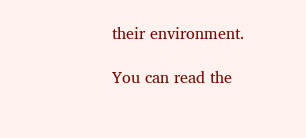their environment.

You can read the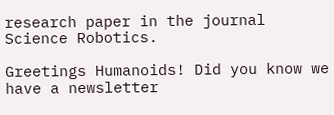research paper in the journal Science Robotics.

Greetings Humanoids! Did you know we have a newsletter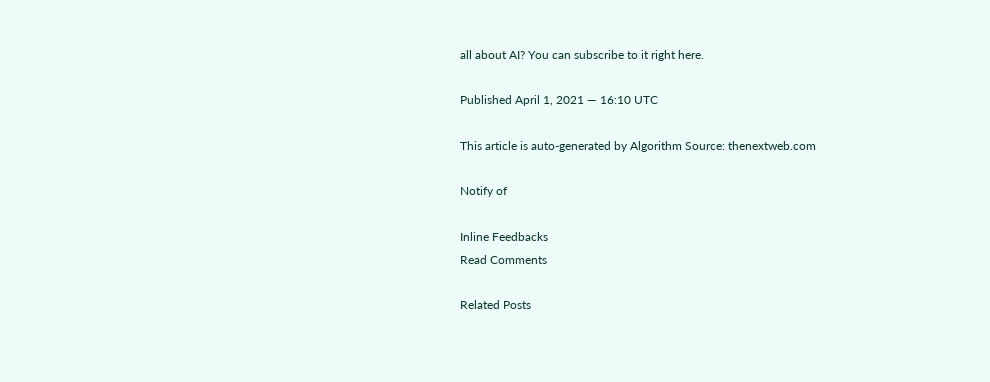all about AI? You can subscribe to it right here.

Published April 1, 2021 — 16:10 UTC

This article is auto-generated by Algorithm Source: thenextweb.com

Notify of

Inline Feedbacks
Read Comments

Related Posts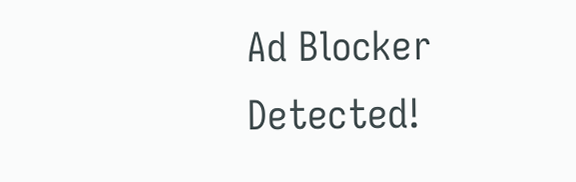Ad Blocker Detected!